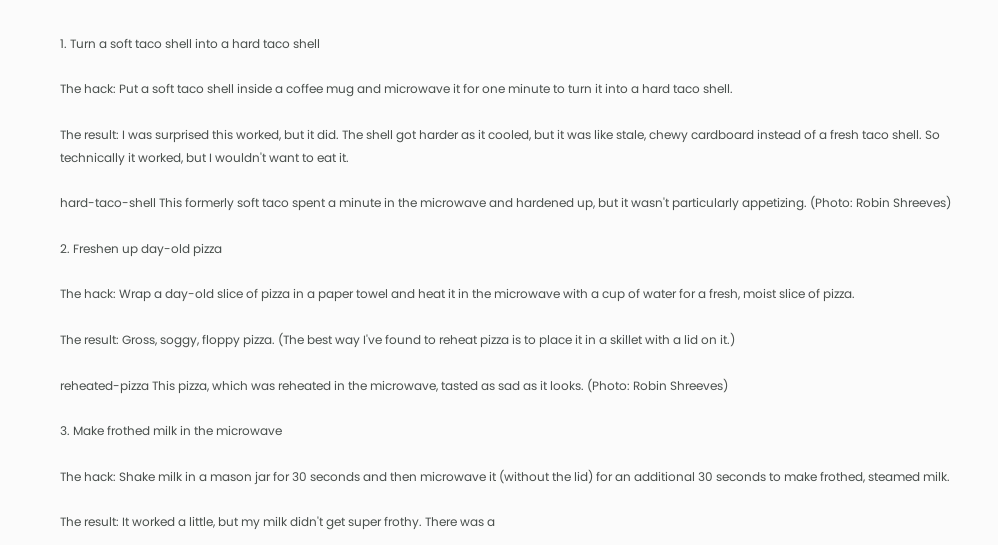1. Turn a soft taco shell into a hard taco shell

The hack: Put a soft taco shell inside a coffee mug and microwave it for one minute to turn it into a hard taco shell.

The result: I was surprised this worked, but it did. The shell got harder as it cooled, but it was like stale, chewy cardboard instead of a fresh taco shell. So technically it worked, but I wouldn't want to eat it.

hard-taco-shell This formerly soft taco spent a minute in the microwave and hardened up, but it wasn't particularly appetizing. (Photo: Robin Shreeves)

2. Freshen up day-old pizza

The hack: Wrap a day-old slice of pizza in a paper towel and heat it in the microwave with a cup of water for a fresh, moist slice of pizza.

The result: Gross, soggy, floppy pizza. (The best way I've found to reheat pizza is to place it in a skillet with a lid on it.)

reheated-pizza This pizza, which was reheated in the microwave, tasted as sad as it looks. (Photo: Robin Shreeves)

3. Make frothed milk in the microwave

The hack: Shake milk in a mason jar for 30 seconds and then microwave it (without the lid) for an additional 30 seconds to make frothed, steamed milk.

The result: It worked a little, but my milk didn't get super frothy. There was a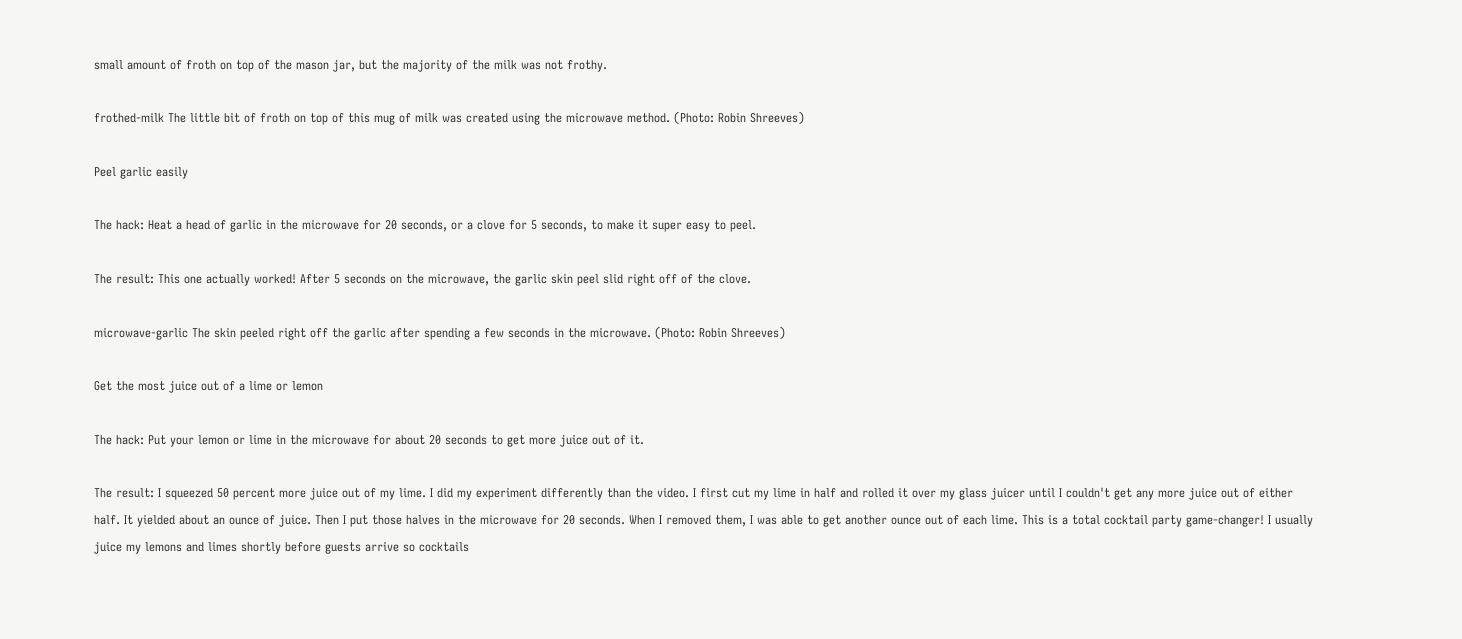small amount of froth on top of the mason jar, but the majority of the milk was not frothy.

frothed-milk The little bit of froth on top of this mug of milk was created using the microwave method. (Photo: Robin Shreeves)

Peel garlic easily

The hack: Heat a head of garlic in the microwave for 20 seconds, or a clove for 5 seconds, to make it super easy to peel.

The result: This one actually worked! After 5 seconds on the microwave, the garlic skin peel slid right off of the clove.

microwave-garlic The skin peeled right off the garlic after spending a few seconds in the microwave. (Photo: Robin Shreeves)

Get the most juice out of a lime or lemon

The hack: Put your lemon or lime in the microwave for about 20 seconds to get more juice out of it.

The result: I squeezed 50 percent more juice out of my lime. I did my experiment differently than the video. I first cut my lime in half and rolled it over my glass juicer until I couldn't get any more juice out of either half. It yielded about an ounce of juice. Then I put those halves in the microwave for 20 seconds. When I removed them, I was able to get another ounce out of each lime. This is a total cocktail party game-changer! I usually juice my lemons and limes shortly before guests arrive so cocktails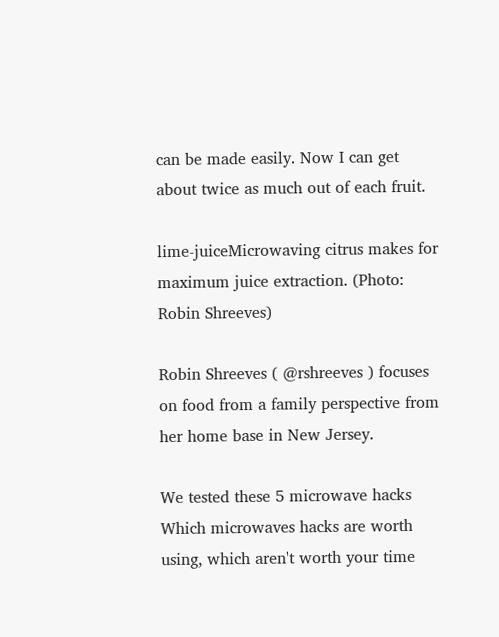can be made easily. Now I can get about twice as much out of each fruit.

lime-juiceMicrowaving citrus makes for maximum juice extraction. (Photo: Robin Shreeves)

Robin Shreeves ( @rshreeves ) focuses on food from a family perspective from her home base in New Jersey.

We tested these 5 microwave hacks
Which microwaves hacks are worth using, which aren't worth your time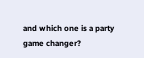and which one is a party game changer?